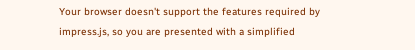Your browser doesn't support the features required by impress.js, so you are presented with a simplified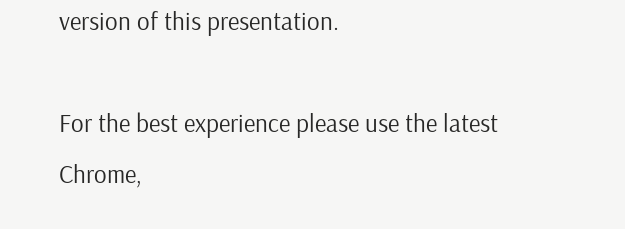version of this presentation.

For the best experience please use the latest Chrome,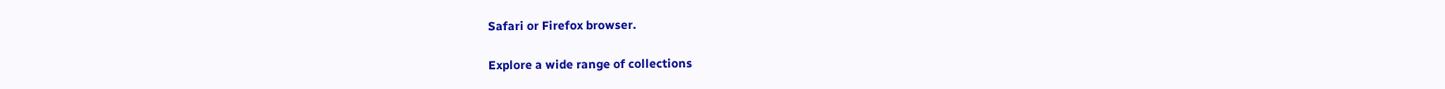Safari or Firefox browser.

Explore a wide range of collections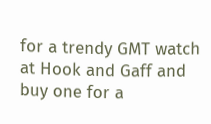for a trendy GMT watch at Hook and Gaff and buy one for a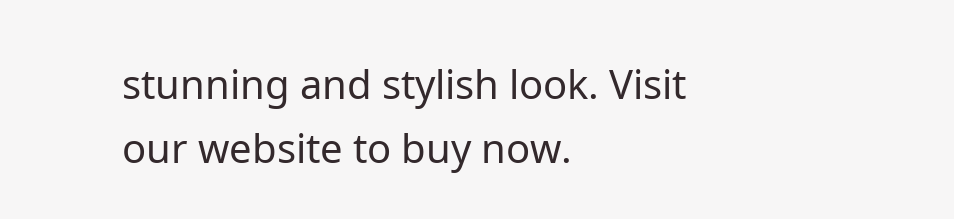stunning and stylish look. Visit our website to buy now.